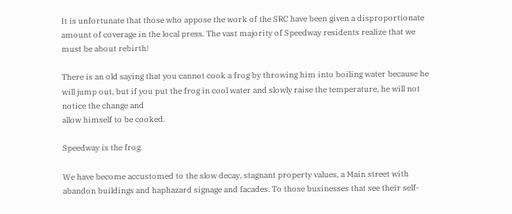It is unfortunate that those who appose the work of the SRC have been given a disproportionate amount of coverage in the local press. The vast majority of Speedway residents realize that we must be about rebirth!

There is an old saying that you cannot cook a frog by throwing him into boiling water because he will jump out, but if you put the frog in cool water and slowly raise the temperature, he will not notice the change and
allow himself to be cooked.

Speedway is the frog.

We have become accustomed to the slow decay, stagnant property values, a Main street with abandon buildings and haphazard signage and facades. To those businesses that see their self-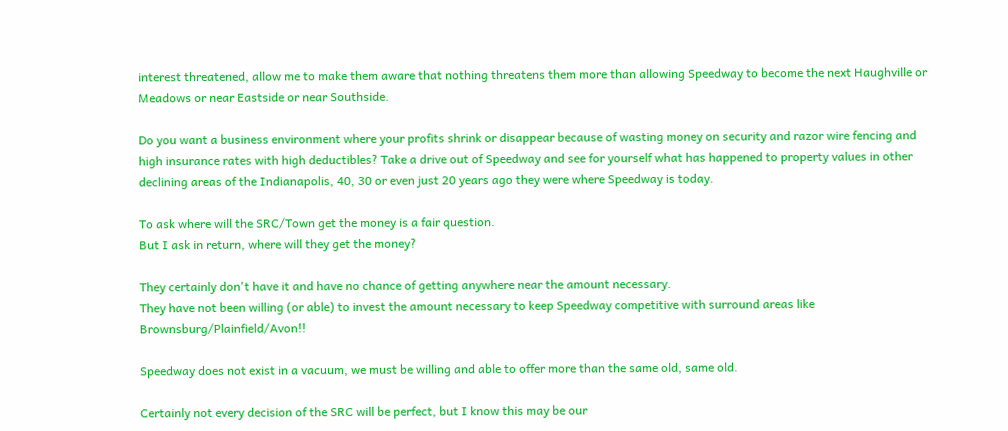interest threatened, allow me to make them aware that nothing threatens them more than allowing Speedway to become the next Haughville or Meadows or near Eastside or near Southside.

Do you want a business environment where your profits shrink or disappear because of wasting money on security and razor wire fencing and high insurance rates with high deductibles? Take a drive out of Speedway and see for yourself what has happened to property values in other declining areas of the Indianapolis, 40, 30 or even just 20 years ago they were where Speedway is today.

To ask where will the SRC/Town get the money is a fair question.
But I ask in return, where will they get the money?

They certainly don't have it and have no chance of getting anywhere near the amount necessary.
They have not been willing (or able) to invest the amount necessary to keep Speedway competitive with surround areas like Brownsburg/Plainfield/Avon!!

Speedway does not exist in a vacuum, we must be willing and able to offer more than the same old, same old.

Certainly not every decision of the SRC will be perfect, but I know this may be our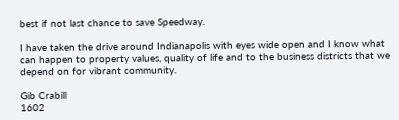best if not last chance to save Speedway.

I have taken the drive around Indianapolis with eyes wide open and I know what can happen to property values, quality of life and to the business districts that we depend on for vibrant community.

Gib Crabill
1602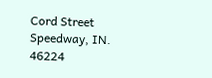Cord Street
Speedway, IN. 46224